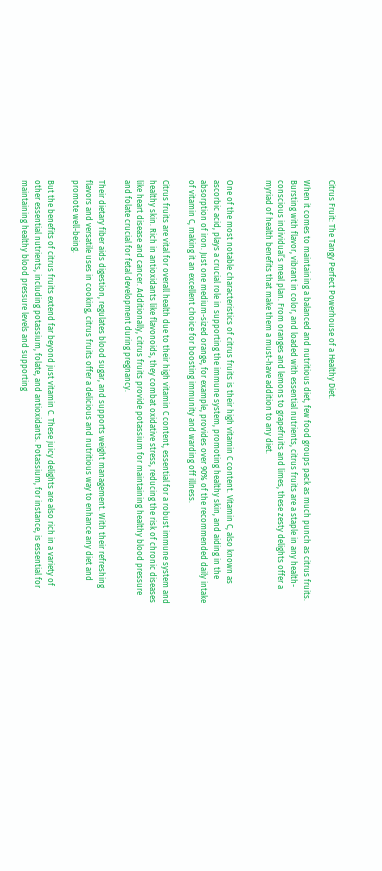Citrus Fruit: The Tangy Perfect Powerhouse of a Healthy Diet.

When it comes to maintaining a balanced and nutritious diet, few food groups pack as much punch as citrus fruits. Bursting with flavor, vibrant in color, and loaded with essential nutrients, citrus fruits are a staple in any health-conscious individual’s meal plan. From oranges and lemons to grapefruits and limes, these zesty delights offer a myriad of health benefits that make them a must-have addition to any diet.


One of the most notable characteristics of citrus fruits is their high vitamin C content. Vitamin C, also known as ascorbic acid, plays a crucial role in supporting the immune system, promoting healthy skin, and aiding in the absorption of iron. Just one medium-sized orange, for example, provides over 90% of the recommended daily intake of vitamin C, making it an excellent choice for boosting immunity and warding off illness.

Citrus fruits are vital for overall health due to their high vitamin C content, essential for a robust immune system and healthy skin. Rich in antioxidants like flavonoids, they combat oxidative stress, reducing the risk of chronic diseases like heart disease and cancer. Additionally, citrus fruits provide potassium for maintaining healthy blood pressure and folate crucial for fetal development during pregnancy.

Their dietary fiber aids digestion, regulates blood sugar, and supports weight management. With their refreshing flavors and versatile uses in cooking, citrus fruits offer a delicious and nutritious way to enhance any diet and promote well-being.

But the benefits of citrus fruits extend far beyond just vitamin C. These juicy delights are also rich in a variety of other essential nutrients, including potassium, folate, and antioxidants. Potassium, for instance, is essential for maintaining healthy blood pressure levels and supporting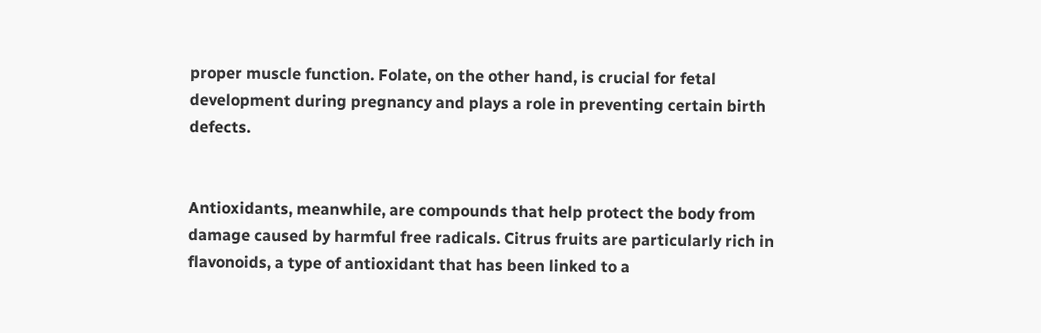proper muscle function. Folate, on the other hand, is crucial for fetal development during pregnancy and plays a role in preventing certain birth defects.


Antioxidants, meanwhile, are compounds that help protect the body from damage caused by harmful free radicals. Citrus fruits are particularly rich in flavonoids, a type of antioxidant that has been linked to a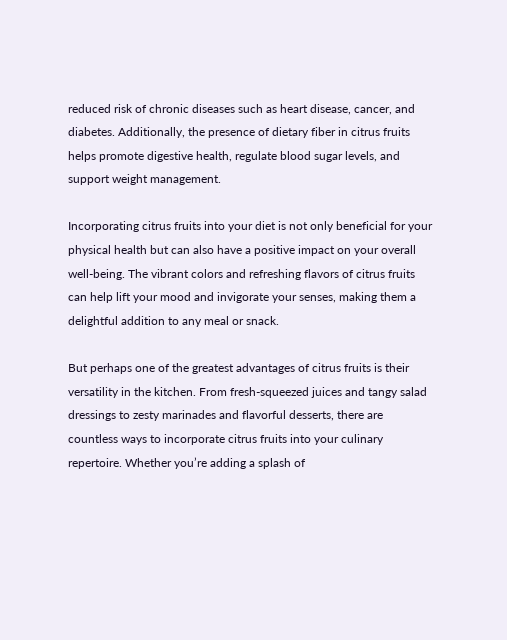reduced risk of chronic diseases such as heart disease, cancer, and diabetes. Additionally, the presence of dietary fiber in citrus fruits helps promote digestive health, regulate blood sugar levels, and support weight management.

Incorporating citrus fruits into your diet is not only beneficial for your physical health but can also have a positive impact on your overall well-being. The vibrant colors and refreshing flavors of citrus fruits can help lift your mood and invigorate your senses, making them a delightful addition to any meal or snack.

But perhaps one of the greatest advantages of citrus fruits is their versatility in the kitchen. From fresh-squeezed juices and tangy salad dressings to zesty marinades and flavorful desserts, there are countless ways to incorporate citrus fruits into your culinary repertoire. Whether you’re adding a splash of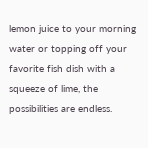lemon juice to your morning water or topping off your favorite fish dish with a squeeze of lime, the possibilities are endless.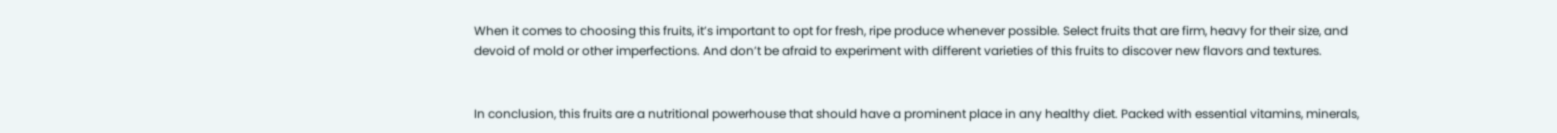When it comes to choosing this fruits, it’s important to opt for fresh, ripe produce whenever possible. Select fruits that are firm, heavy for their size, and devoid of mold or other imperfections. And don’t be afraid to experiment with different varieties of this fruits to discover new flavors and textures.


In conclusion, this fruits are a nutritional powerhouse that should have a prominent place in any healthy diet. Packed with essential vitamins, minerals,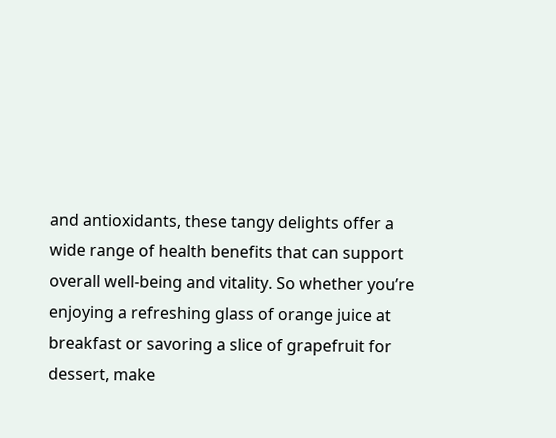and antioxidants, these tangy delights offer a wide range of health benefits that can support overall well-being and vitality. So whether you’re enjoying a refreshing glass of orange juice at breakfast or savoring a slice of grapefruit for dessert, make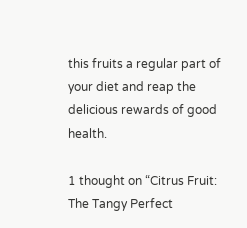this fruits a regular part of your diet and reap the delicious rewards of good health.

1 thought on “Citrus Fruit: The Tangy Perfect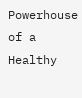Powerhouse of a Healthy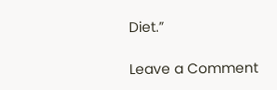Diet.”

Leave a Comment